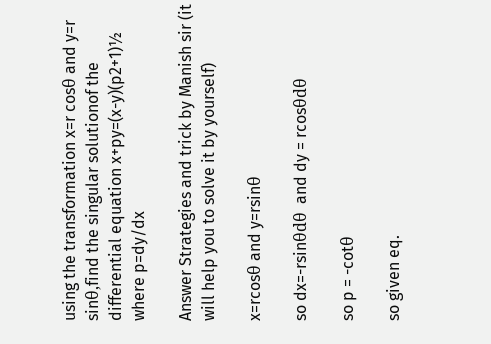using the transformation x=r cosθ and y=r sinθ,find the singular solutionof the differential equation x+py=(x-y)(p2+1)½           where p=dy/dx

Answer Strategies and trick by Manish sir (it will help you to solve it by yourself)

x=rcosθ and y=rsinθ

so dx=-rsinθdθ  and dy = rcosθdθ

so p = -cotθ

so given eq.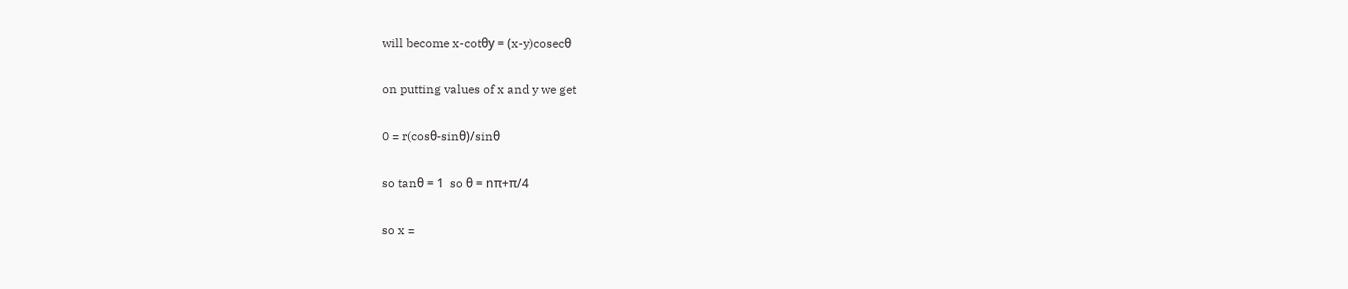will become x-cotθy = (x-y)cosecθ

on putting values of x and y we get

0 = r(cosθ-sinθ)/sinθ

so tanθ = 1  so θ = nπ+π/4

so x =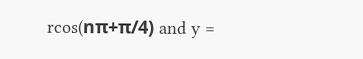rcos(nπ+π/4) and y =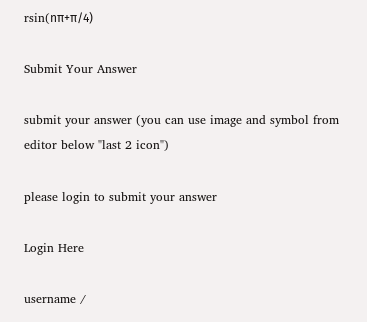rsin(nπ+π/4)

Submit Your Answer

submit your answer (you can use image and symbol from editor below "last 2 icon")

please login to submit your answer

Login Here

username /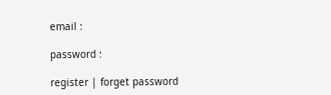email :

password :

register | forget password